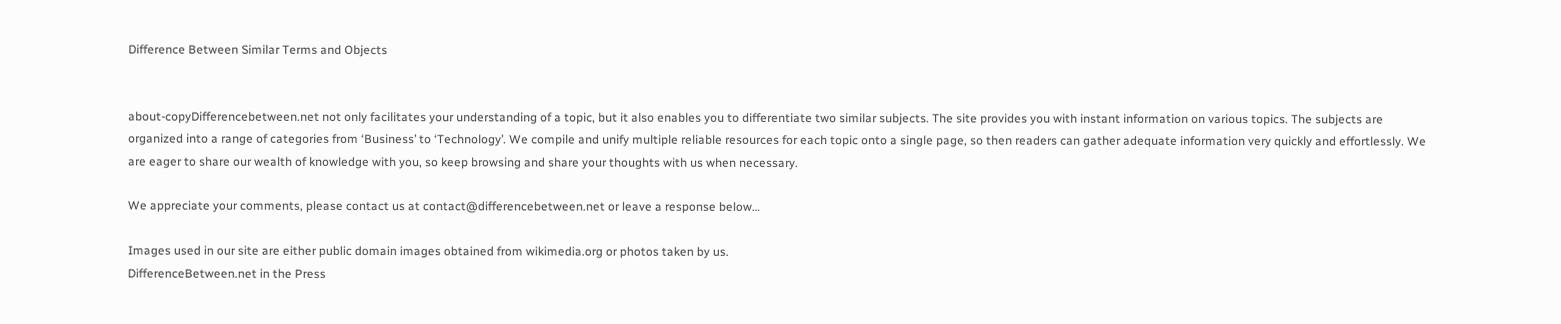Difference Between Similar Terms and Objects


about-copyDifferencebetween.net not only facilitates your understanding of a topic, but it also enables you to differentiate two similar subjects. The site provides you with instant information on various topics. The subjects are organized into a range of categories from ‘Business’ to ‘Technology’. We compile and unify multiple reliable resources for each topic onto a single page, so then readers can gather adequate information very quickly and effortlessly. We are eager to share our wealth of knowledge with you, so keep browsing and share your thoughts with us when necessary.

We appreciate your comments, please contact us at contact@differencebetween.net or leave a response below…

Images used in our site are either public domain images obtained from wikimedia.org or photos taken by us.
DifferenceBetween.net in the Press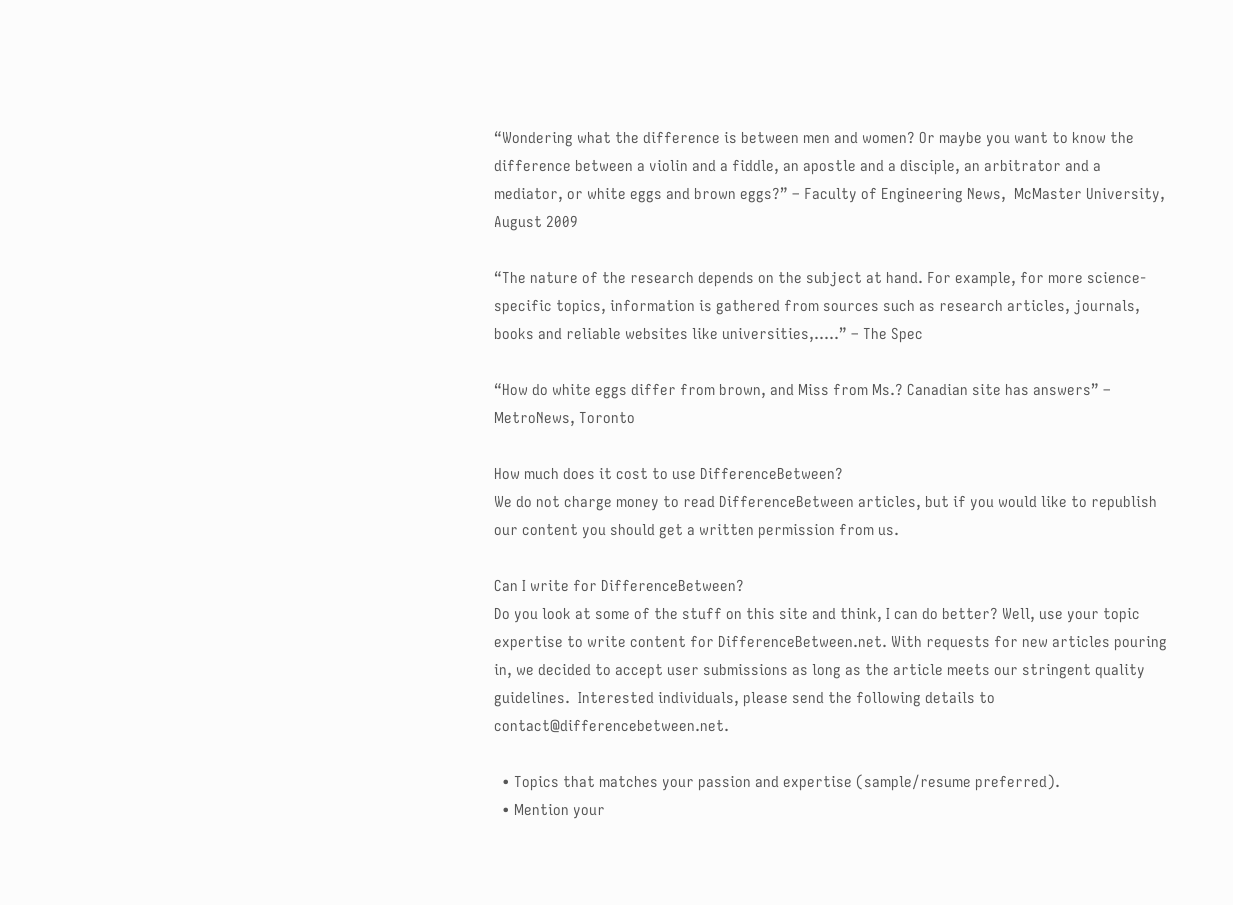“Wondering what the difference is between men and women? Or maybe you want to know the difference between a violin and a fiddle, an apostle and a disciple, an arbitrator and a mediator, or white eggs and brown eggs?” – Faculty of Engineering News,  McMaster University, August 2009

“The nature of the research depends on the subject at hand. For example, for more science-specific topics, information is gathered from sources such as research articles, journals, books and reliable websites like universities,…..” – The Spec

“How do white eggs differ from brown, and Miss from Ms.? Canadian site has answers” – MetroNews, Toronto

How much does it cost to use DifferenceBetween?
We do not charge money to read DifferenceBetween articles, but if you would like to republish our content you should get a written permission from us.

Can I write for DifferenceBetween?
Do you look at some of the stuff on this site and think, I can do better? Well, use your topic expertise to write content for DifferenceBetween.net. With requests for new articles pouring in, we decided to accept user submissions as long as the article meets our stringent quality guidelines.  Interested individuals, please send the following details to contact@differencebetween.net.

  • Topics that matches your passion and expertise (sample/resume preferred).
  • Mention your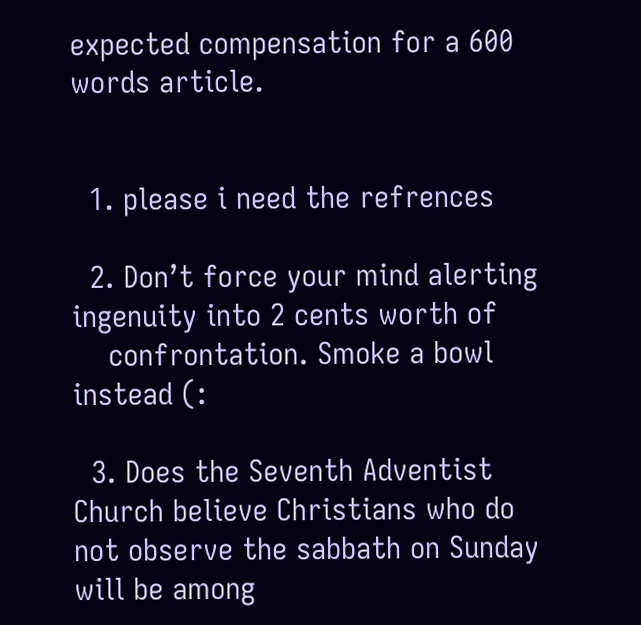expected compensation for a 600 words article.


  1. please i need the refrences

  2. Don’t force your mind alerting ingenuity into 2 cents worth of
    confrontation. Smoke a bowl instead (:

  3. Does the Seventh Adventist Church believe Christians who do not observe the sabbath on Sunday will be among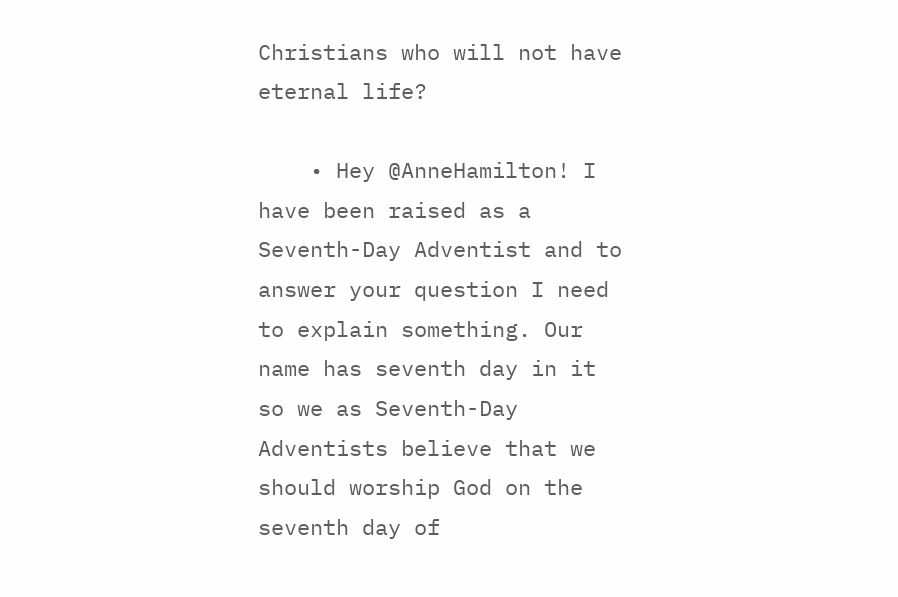Christians who will not have eternal life?

    • Hey @AnneHamilton! I have been raised as a Seventh-Day Adventist and to answer your question I need to explain something. Our name has seventh day in it so we as Seventh-Day Adventists believe that we should worship God on the seventh day of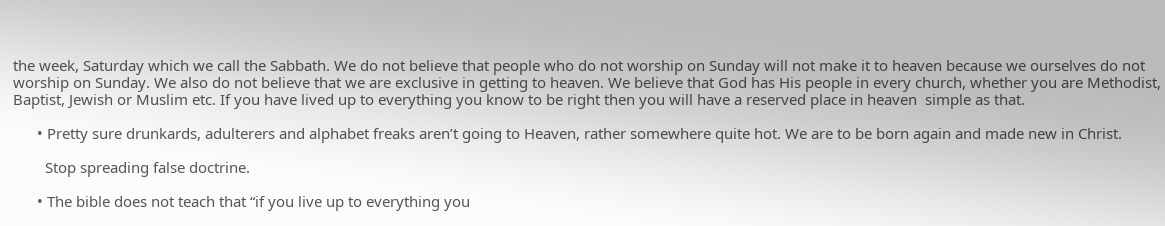the week, Saturday which we call the Sabbath. We do not believe that people who do not worship on Sunday will not make it to heaven because we ourselves do not worship on Sunday. We also do not believe that we are exclusive in getting to heaven. We believe that God has His people in every church, whether you are Methodist, Baptist, Jewish or Muslim etc. If you have lived up to everything you know to be right then you will have a reserved place in heaven  simple as that.

      • Pretty sure drunkards, adulterers and alphabet freaks aren’t going to Heaven, rather somewhere quite hot. We are to be born again and made new in Christ.

        Stop spreading false doctrine.

      • The bible does not teach that “if you live up to everything you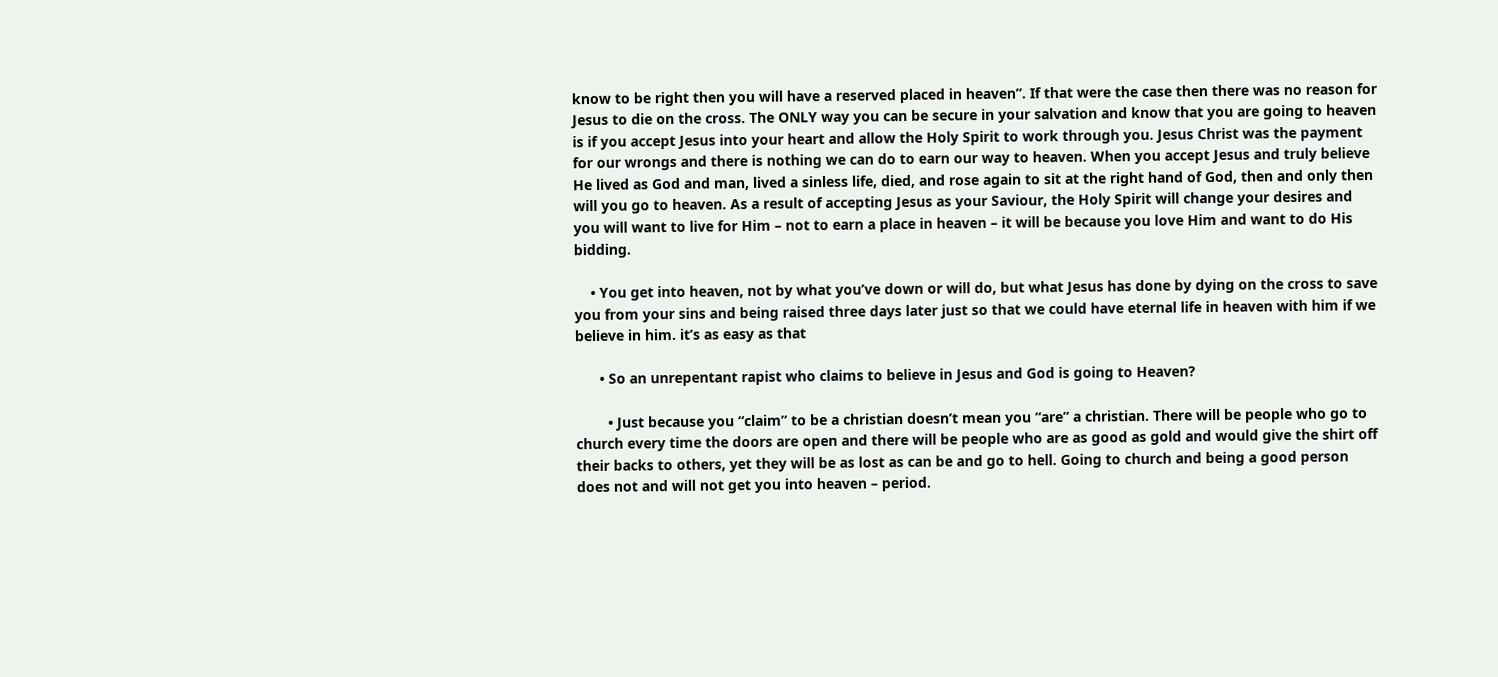know to be right then you will have a reserved placed in heaven”. If that were the case then there was no reason for Jesus to die on the cross. The ONLY way you can be secure in your salvation and know that you are going to heaven is if you accept Jesus into your heart and allow the Holy Spirit to work through you. Jesus Christ was the payment for our wrongs and there is nothing we can do to earn our way to heaven. When you accept Jesus and truly believe He lived as God and man, lived a sinless life, died, and rose again to sit at the right hand of God, then and only then will you go to heaven. As a result of accepting Jesus as your Saviour, the Holy Spirit will change your desires and you will want to live for Him – not to earn a place in heaven – it will be because you love Him and want to do His bidding.

    • You get into heaven, not by what you’ve down or will do, but what Jesus has done by dying on the cross to save you from your sins and being raised three days later just so that we could have eternal life in heaven with him if we believe in him. it’s as easy as that

      • So an unrepentant rapist who claims to believe in Jesus and God is going to Heaven?

        • Just because you “claim” to be a christian doesn’t mean you “are” a christian. There will be people who go to church every time the doors are open and there will be people who are as good as gold and would give the shirt off their backs to others, yet they will be as lost as can be and go to hell. Going to church and being a good person does not and will not get you into heaven – period.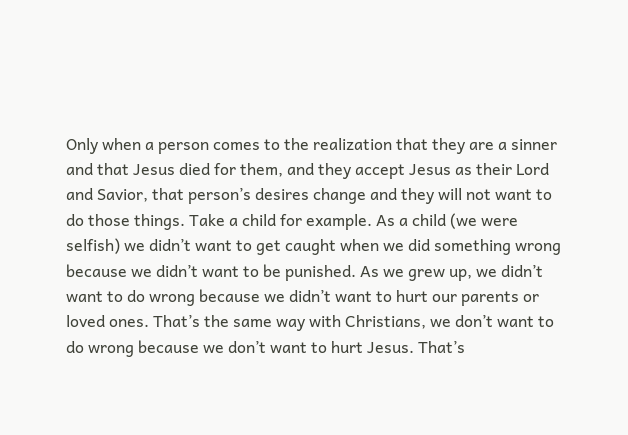Only when a person comes to the realization that they are a sinner and that Jesus died for them, and they accept Jesus as their Lord and Savior, that person’s desires change and they will not want to do those things. Take a child for example. As a child (we were selfish) we didn’t want to get caught when we did something wrong because we didn’t want to be punished. As we grew up, we didn’t want to do wrong because we didn’t want to hurt our parents or loved ones. That’s the same way with Christians, we don’t want to do wrong because we don’t want to hurt Jesus. That’s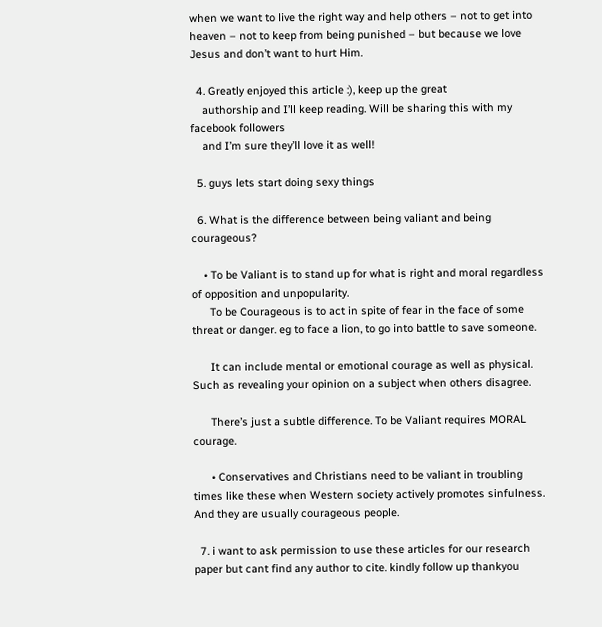when we want to live the right way and help others – not to get into heaven – not to keep from being punished – but because we love Jesus and don’t want to hurt Him.

  4. Greatly enjoyed this article :), keep up the great
    authorship and I’ll keep reading. Will be sharing this with my facebook followers
    and I’m sure they’ll love it as well!

  5. guys lets start doing sexy things

  6. What is the difference between being valiant and being courageous?

    • To be Valiant is to stand up for what is right and moral regardless of opposition and unpopularity.
      To be Courageous is to act in spite of fear in the face of some threat or danger. eg to face a lion, to go into battle to save someone.

      It can include mental or emotional courage as well as physical. Such as revealing your opinion on a subject when others disagree.

      There’s just a subtle difference. To be Valiant requires MORAL courage.

      • Conservatives and Christians need to be valiant in troubling times like these when Western society actively promotes sinfulness. And they are usually courageous people.

  7. i want to ask permission to use these articles for our research paper but cant find any author to cite. kindly follow up thankyou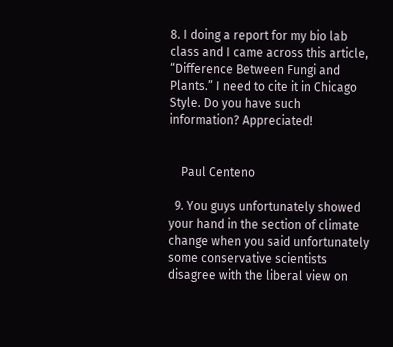8. I doing a report for my bio lab class and I came across this article, “Difference Between Fungi and Plants.” I need to cite it in Chicago Style. Do you have such information? Appreciated!


    Paul Centeno

  9. You guys unfortunately showed your hand in the section of climate change when you said unfortunately some conservative scientists disagree with the liberal view on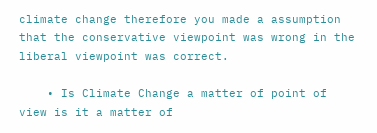climate change therefore you made a assumption that the conservative viewpoint was wrong in the liberal viewpoint was correct.

    • Is Climate Change a matter of point of view is it a matter of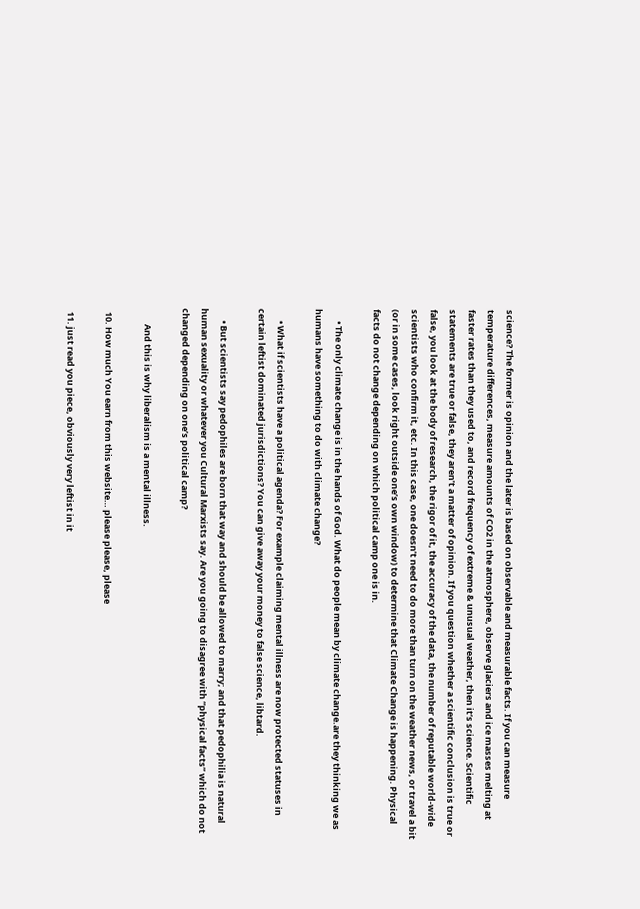science? The former is opinion and the later is based on observable and measurable facts. If you can measure temperature differences, measure amounts of CO2 in the atmosphere, observe glaciers and ice masses melting at faster rates than they used to, and record frequency of extreme & unusual weather, then it’s science. Scientific statements are true or false, they aren’t a matter of opinion. If you question whether a scientific conclusion is true or false, you look at the body of research, the rigor of it, the accuracy of the data, the number of reputable world-wide scientists who confirm it, etc. In this case, one doesn’t need to do more than turn on the weather news, or travel a bit (or in some cases, look right outside one’s own window) to determine that Climate Change is happening. Physical facts do not change depending on which political camp one is in.

      • The only climate change is in the hands of God. What do people mean by climate change.are they thinking we as humans have something to do with climate change?

      • What if scientists have a political agenda? For example claiming mental illness are now protected statuses in certain leftist dominated jurisdictions? You can give away your money to false science, libtard.

      • But scientists say pedophiles are born that way and should be allowed to marry; and that pedophilia is natural human sexuality or whatever you Cultural Marxists say. Are you going to disagree with “physical facts” which do not changed depending on one’s political camp?

        And this is why liberalism is a mental illness.

  10. How much You earn from this website… please please, please

  11. just read you piece, obviously very leftist in it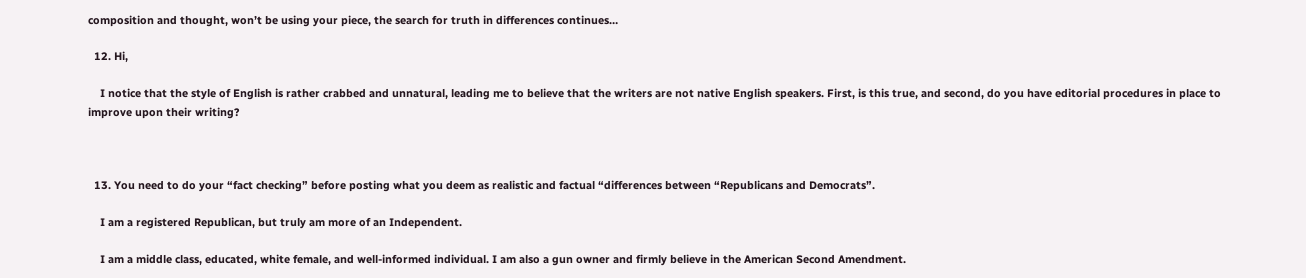composition and thought, won’t be using your piece, the search for truth in differences continues…

  12. Hi,

    I notice that the style of English is rather crabbed and unnatural, leading me to believe that the writers are not native English speakers. First, is this true, and second, do you have editorial procedures in place to improve upon their writing?



  13. You need to do your “fact checking” before posting what you deem as realistic and factual “differences between “Republicans and Democrats”.

    I am a registered Republican, but truly am more of an Independent.

    I am a middle class, educated, white female, and well-informed individual. I am also a gun owner and firmly believe in the American Second Amendment.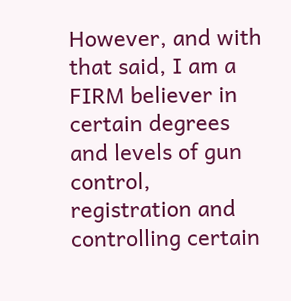However, and with that said, I am a FIRM believer in certain degrees and levels of gun control, registration and controlling certain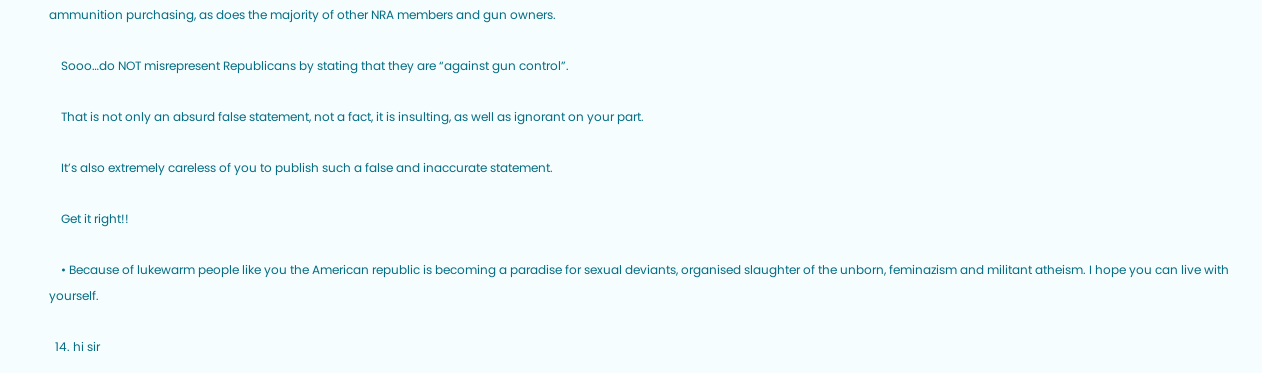ammunition purchasing, as does the majority of other NRA members and gun owners.

    Sooo…do NOT misrepresent Republicans by stating that they are “against gun control”.

    That is not only an absurd false statement, not a fact, it is insulting, as well as ignorant on your part.

    It’s also extremely careless of you to publish such a false and inaccurate statement.

    Get it right!!

    • Because of lukewarm people like you the American republic is becoming a paradise for sexual deviants, organised slaughter of the unborn, feminazism and militant atheism. I hope you can live with yourself.

  14. hi sir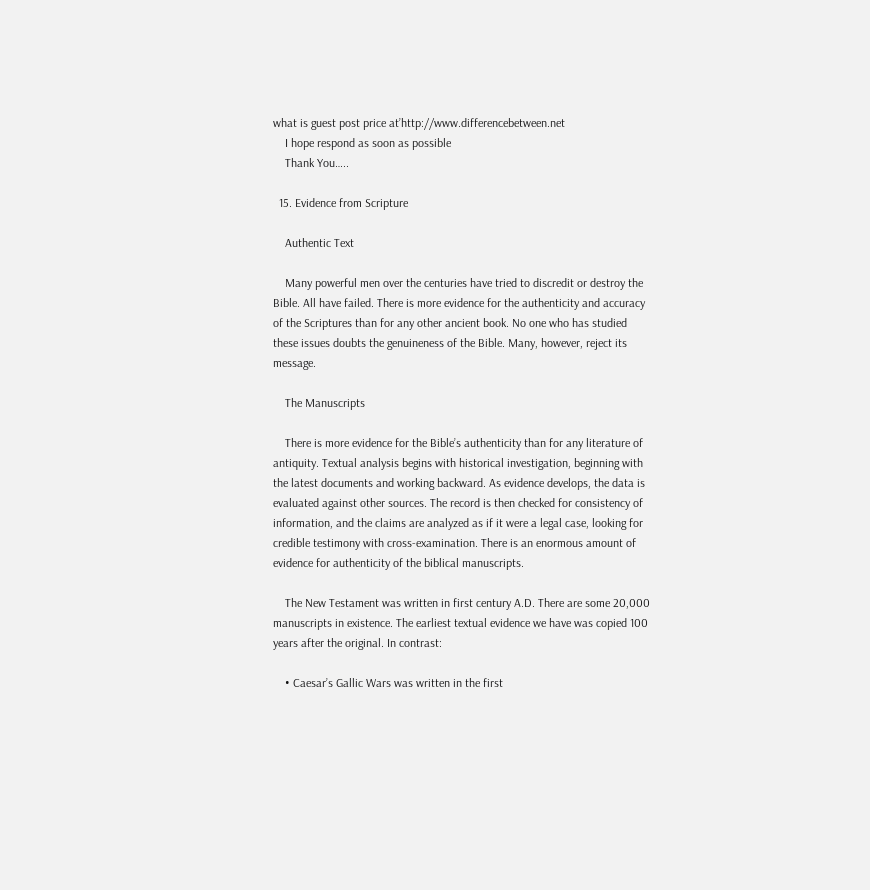what is guest post price at’http://www.differencebetween.net
    I hope respond as soon as possible
    Thank You…..

  15. Evidence from Scripture

    Authentic Text

    Many powerful men over the centuries have tried to discredit or destroy the Bible. All have failed. There is more evidence for the authenticity and accuracy of the Scriptures than for any other ancient book. No one who has studied these issues doubts the genuineness of the Bible. Many, however, reject its message.

    The Manuscripts

    There is more evidence for the Bible’s authenticity than for any literature of antiquity. Textual analysis begins with historical investigation, beginning with the latest documents and working backward. As evidence develops, the data is evaluated against other sources. The record is then checked for consistency of information, and the claims are analyzed as if it were a legal case, looking for credible testimony with cross-examination. There is an enormous amount of evidence for authenticity of the biblical manuscripts.

    The New Testament was written in first century A.D. There are some 20,000 manuscripts in existence. The earliest textual evidence we have was copied 100 years after the original. In contrast:

    • Caesar’s Gallic Wars was written in the first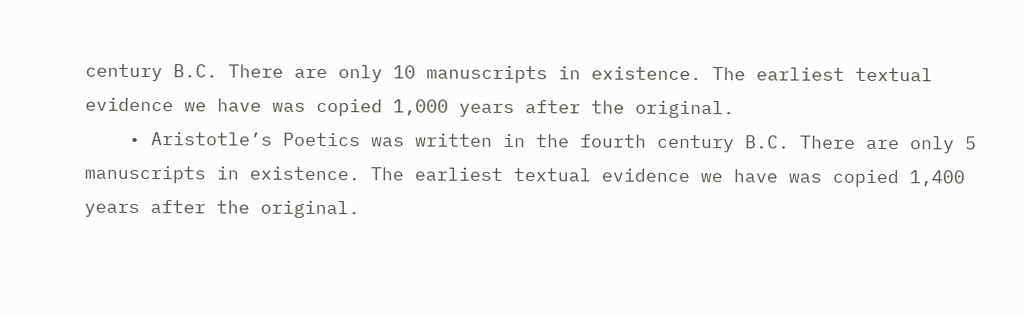century B.C. There are only 10 manuscripts in existence. The earliest textual evidence we have was copied 1,000 years after the original.
    • Aristotle’s Poetics was written in the fourth century B.C. There are only 5 manuscripts in existence. The earliest textual evidence we have was copied 1,400 years after the original.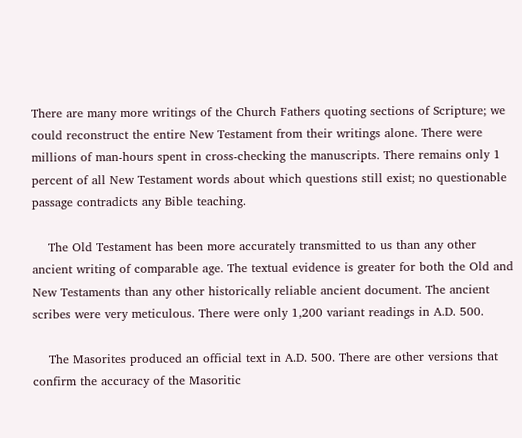There are many more writings of the Church Fathers quoting sections of Scripture; we could reconstruct the entire New Testament from their writings alone. There were millions of man-hours spent in cross-checking the manuscripts. There remains only 1 percent of all New Testament words about which questions still exist; no questionable passage contradicts any Bible teaching.

    The Old Testament has been more accurately transmitted to us than any other ancient writing of comparable age. The textual evidence is greater for both the Old and New Testaments than any other historically reliable ancient document. The ancient scribes were very meticulous. There were only 1,200 variant readings in A.D. 500.

    The Masorites produced an official text in A.D. 500. There are other versions that confirm the accuracy of the Masoritic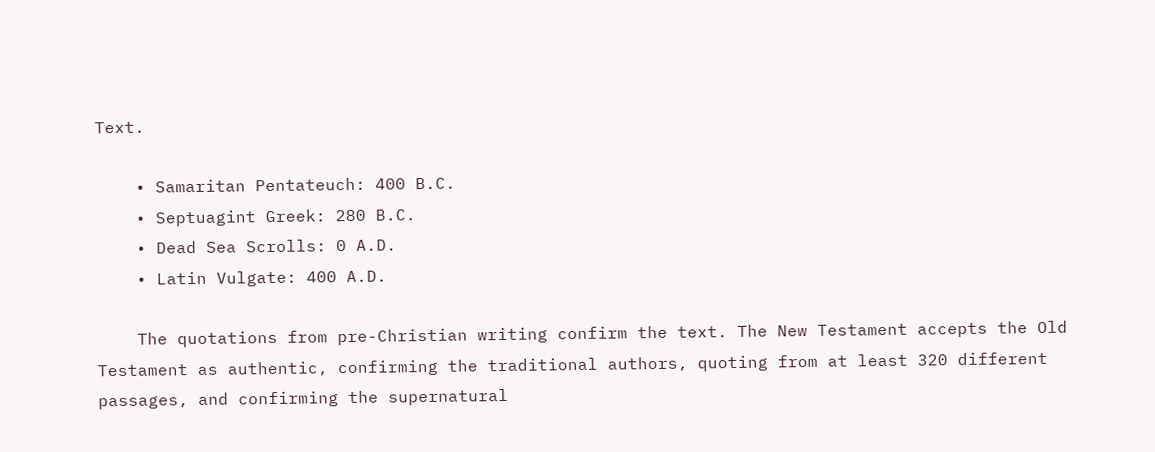Text.

    • Samaritan Pentateuch: 400 B.C.
    • Septuagint Greek: 280 B.C.
    • Dead Sea Scrolls: 0 A.D.
    • Latin Vulgate: 400 A.D.

    The quotations from pre-Christian writing confirm the text. The New Testament accepts the Old Testament as authentic, confirming the traditional authors, quoting from at least 320 different passages, and confirming the supernatural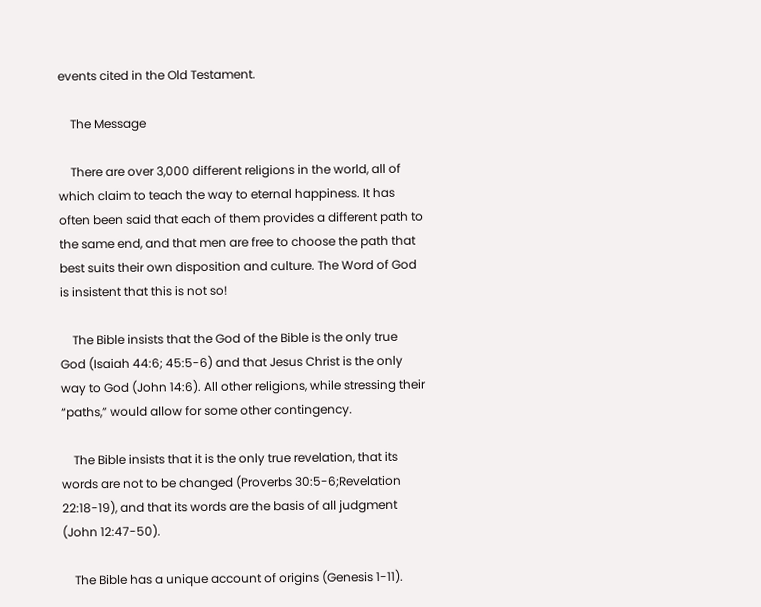events cited in the Old Testament.

    The Message

    There are over 3,000 different religions in the world, all of which claim to teach the way to eternal happiness. It has often been said that each of them provides a different path to the same end, and that men are free to choose the path that best suits their own disposition and culture. The Word of God is insistent that this is not so!

    The Bible insists that the God of the Bible is the only true God (Isaiah 44:6; 45:5-6) and that Jesus Christ is the only way to God (John 14:6). All other religions, while stressing their “paths,” would allow for some other contingency.

    The Bible insists that it is the only true revelation, that its words are not to be changed (Proverbs 30:5-6;Revelation 22:18-19), and that its words are the basis of all judgment (John 12:47-50).

    The Bible has a unique account of origins (Genesis 1-11).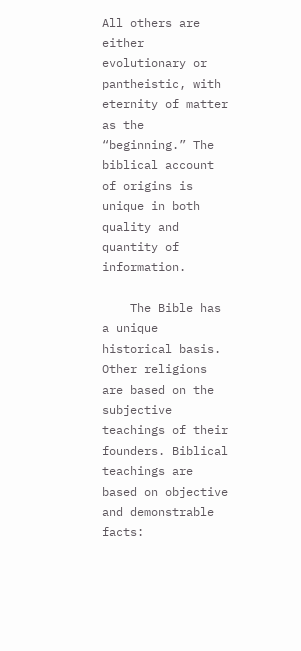All others are either evolutionary or pantheistic, with eternity of matter as the “beginning.” The biblical account of origins is unique in both quality and quantity of information.

    The Bible has a unique historical basis. Other religions are based on the subjective teachings of their founders. Biblical teachings are based on objective and demonstrable facts: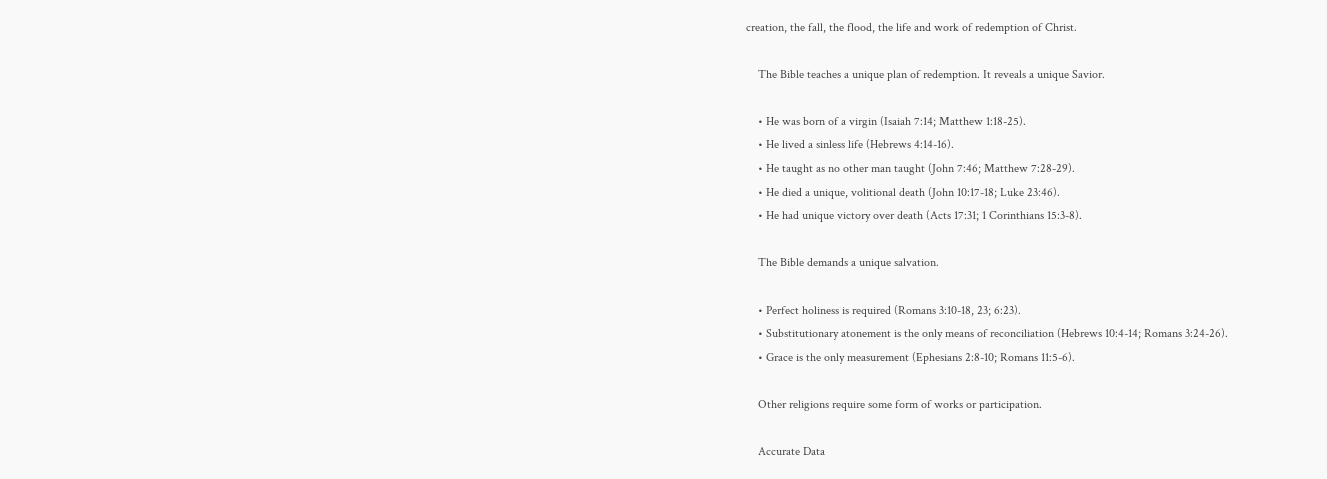creation, the fall, the flood, the life and work of redemption of Christ.

    The Bible teaches a unique plan of redemption. It reveals a unique Savior.

    • He was born of a virgin (Isaiah 7:14; Matthew 1:18-25).
    • He lived a sinless life (Hebrews 4:14-16).
    • He taught as no other man taught (John 7:46; Matthew 7:28-29).
    • He died a unique, volitional death (John 10:17-18; Luke 23:46).
    • He had unique victory over death (Acts 17:31; 1 Corinthians 15:3-8).

    The Bible demands a unique salvation.

    • Perfect holiness is required (Romans 3:10-18, 23; 6:23).
    • Substitutionary atonement is the only means of reconciliation (Hebrews 10:4-14; Romans 3:24-26).
    • Grace is the only measurement (Ephesians 2:8-10; Romans 11:5-6).

    Other religions require some form of works or participation.

    Accurate Data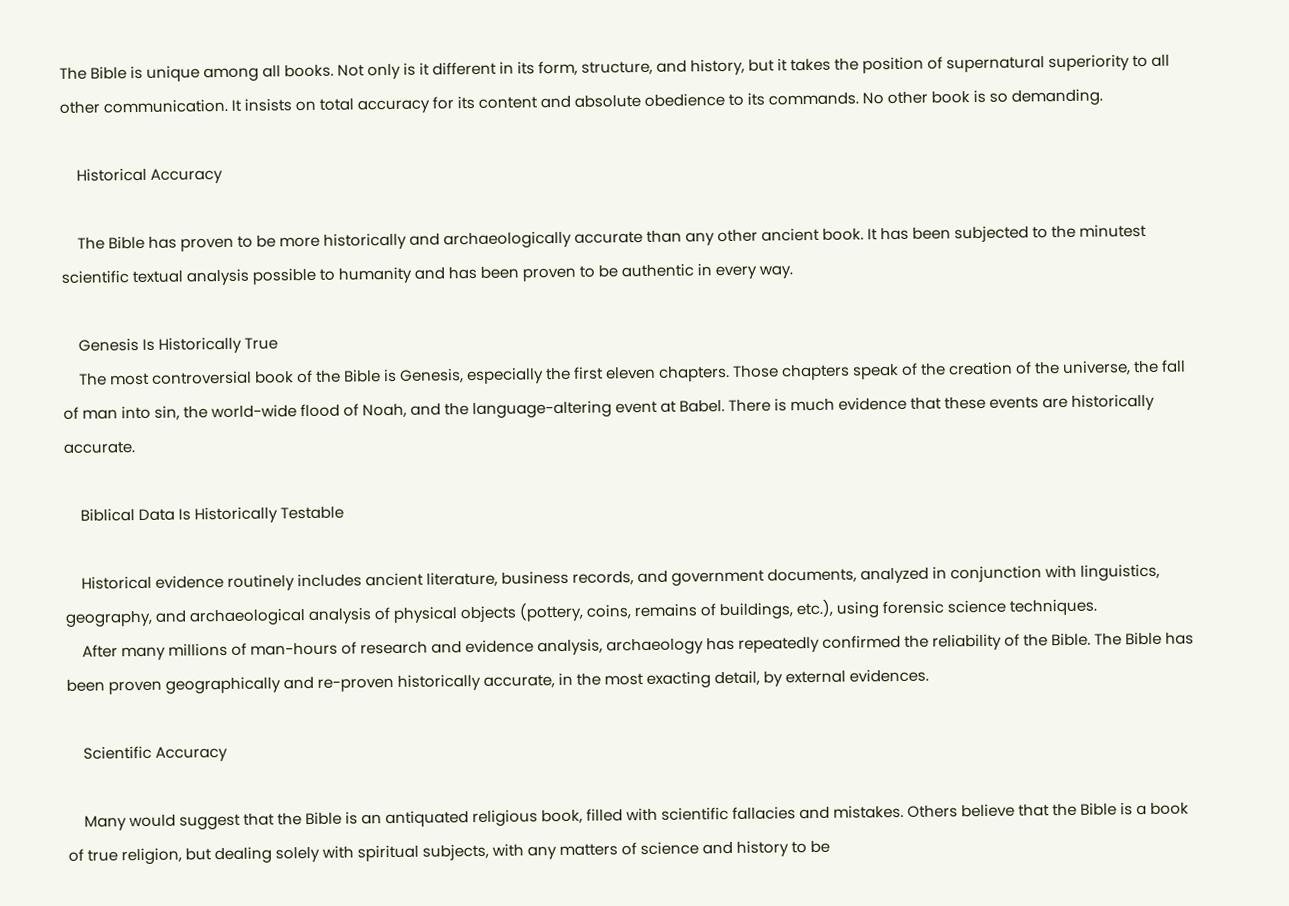The Bible is unique among all books. Not only is it different in its form, structure, and history, but it takes the position of supernatural superiority to all other communication. It insists on total accuracy for its content and absolute obedience to its commands. No other book is so demanding.

    Historical Accuracy

    The Bible has proven to be more historically and archaeologically accurate than any other ancient book. It has been subjected to the minutest scientific textual analysis possible to humanity and has been proven to be authentic in every way.

    Genesis Is Historically True
    The most controversial book of the Bible is Genesis, especially the first eleven chapters. Those chapters speak of the creation of the universe, the fall of man into sin, the world-wide flood of Noah, and the language-altering event at Babel. There is much evidence that these events are historically accurate.

    Biblical Data Is Historically Testable

    Historical evidence routinely includes ancient literature, business records, and government documents, analyzed in conjunction with linguistics, geography, and archaeological analysis of physical objects (pottery, coins, remains of buildings, etc.), using forensic science techniques.
    After many millions of man-hours of research and evidence analysis, archaeology has repeatedly confirmed the reliability of the Bible. The Bible has been proven geographically and re-proven historically accurate, in the most exacting detail, by external evidences.

    Scientific Accuracy

    Many would suggest that the Bible is an antiquated religious book, filled with scientific fallacies and mistakes. Others believe that the Bible is a book of true religion, but dealing solely with spiritual subjects, with any matters of science and history to be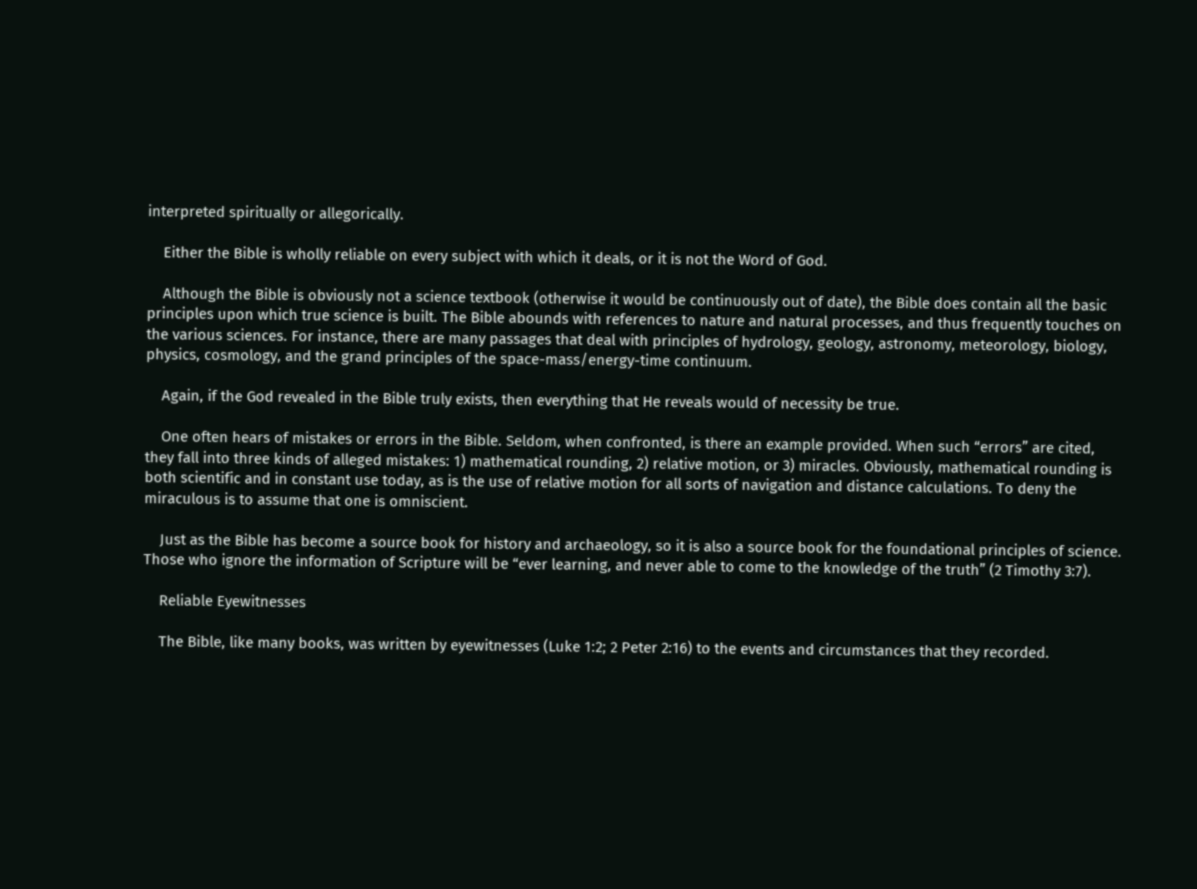interpreted spiritually or allegorically.

    Either the Bible is wholly reliable on every subject with which it deals, or it is not the Word of God.

    Although the Bible is obviously not a science textbook (otherwise it would be continuously out of date), the Bible does contain all the basic principles upon which true science is built. The Bible abounds with references to nature and natural processes, and thus frequently touches on the various sciences. For instance, there are many passages that deal with principles of hydrology, geology, astronomy, meteorology, biology, physics, cosmology, and the grand principles of the space-mass/energy-time continuum.

    Again, if the God revealed in the Bible truly exists, then everything that He reveals would of necessity be true.

    One often hears of mistakes or errors in the Bible. Seldom, when confronted, is there an example provided. When such “errors” are cited, they fall into three kinds of alleged mistakes: 1) mathematical rounding, 2) relative motion, or 3) miracles. Obviously, mathematical rounding is both scientific and in constant use today, as is the use of relative motion for all sorts of navigation and distance calculations. To deny the miraculous is to assume that one is omniscient.

    Just as the Bible has become a source book for history and archaeology, so it is also a source book for the foundational principles of science. Those who ignore the information of Scripture will be “ever learning, and never able to come to the knowledge of the truth” (2 Timothy 3:7).

    Reliable Eyewitnesses

    The Bible, like many books, was written by eyewitnesses (Luke 1:2; 2 Peter 2:16) to the events and circumstances that they recorded.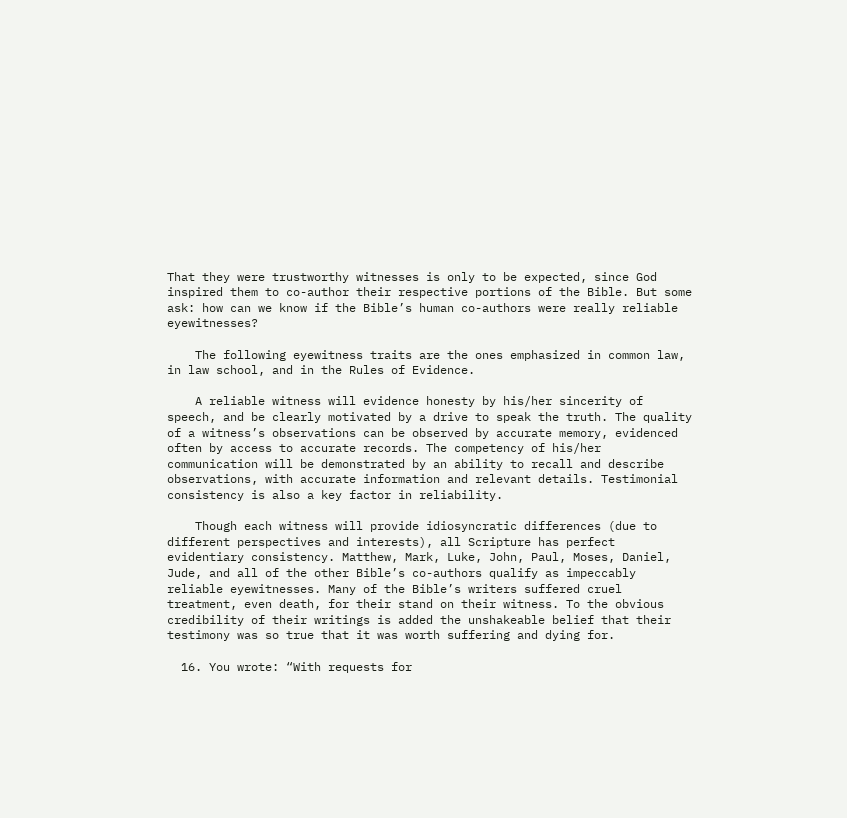That they were trustworthy witnesses is only to be expected, since God inspired them to co-author their respective portions of the Bible. But some ask: how can we know if the Bible’s human co-authors were really reliable eyewitnesses?

    The following eyewitness traits are the ones emphasized in common law, in law school, and in the Rules of Evidence.

    A reliable witness will evidence honesty by his/her sincerity of speech, and be clearly motivated by a drive to speak the truth. The quality of a witness’s observations can be observed by accurate memory, evidenced often by access to accurate records. The competency of his/her communication will be demonstrated by an ability to recall and describe observations, with accurate information and relevant details. Testimonial consistency is also a key factor in reliability.

    Though each witness will provide idiosyncratic differences (due to different perspectives and interests), all Scripture has perfect evidentiary consistency. Matthew, Mark, Luke, John, Paul, Moses, Daniel, Jude, and all of the other Bible’s co-authors qualify as impeccably reliable eyewitnesses. Many of the Bible’s writers suffered cruel treatment, even death, for their stand on their witness. To the obvious credibility of their writings is added the unshakeable belief that their testimony was so true that it was worth suffering and dying for.

  16. You wrote: “With requests for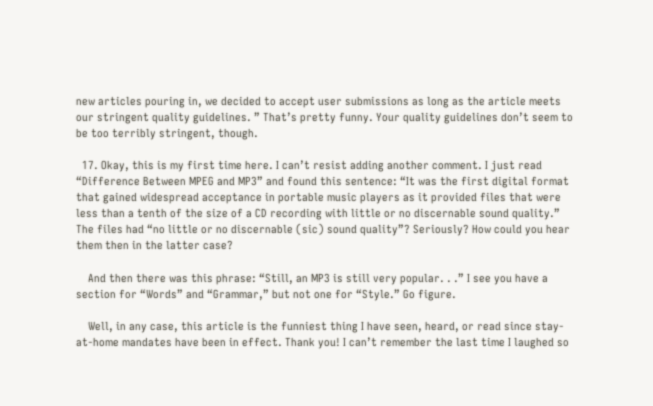new articles pouring in, we decided to accept user submissions as long as the article meets our stringent quality guidelines. ” That’s pretty funny. Your quality guidelines don’t seem to be too terribly stringent, though.

  17. Okay, this is my first time here. I can’t resist adding another comment. I just read “Difference Between MPEG and MP3” and found this sentence: “It was the first digital format that gained widespread acceptance in portable music players as it provided files that were less than a tenth of the size of a CD recording with little or no discernable sound quality.” The files had “no little or no discernable (sic) sound quality”? Seriously? How could you hear them then in the latter case?

    And then there was this phrase: “Still, an MP3 is still very popular. . .” I see you have a section for “Words” and “Grammar,” but not one for “Style.” Go figure.

    Well, in any case, this article is the funniest thing I have seen, heard, or read since stay-at-home mandates have been in effect. Thank you! I can’t remember the last time I laughed so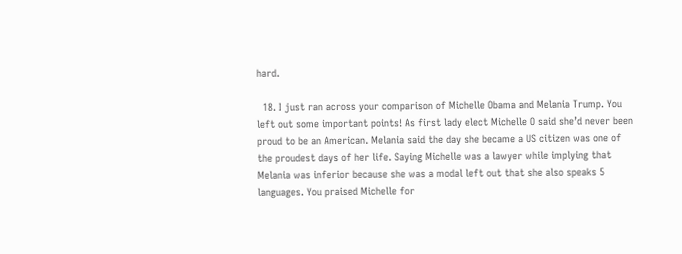hard.

  18. I just ran across your comparison of Michelle Obama and Melania Trump. You left out some important points! As first lady elect Michelle O said she’d never been proud to be an American. Melania said the day she became a US citizen was one of the proudest days of her life. Saying Michelle was a lawyer while implying that Melania was inferior because she was a modal left out that she also speaks 5 languages. You praised Michelle for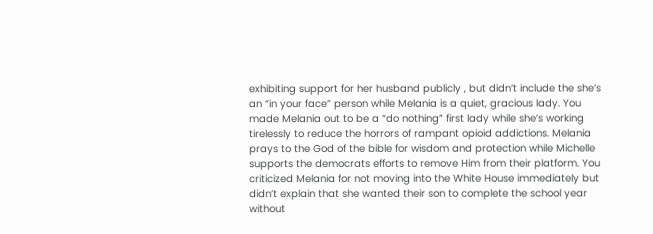exhibiting support for her husband publicly , but didn’t include the she’s an “in your face” person while Melania is a quiet, gracious lady. You made Melania out to be a “do nothing” first lady while she’s working tirelessly to reduce the horrors of rampant opioid addictions. Melania prays to the God of the bible for wisdom and protection while Michelle supports the democrats efforts to remove Him from their platform. You criticized Melania for not moving into the White House immediately but didn’t explain that she wanted their son to complete the school year without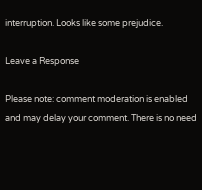interruption. Looks like some prejudice.

Leave a Response

Please note: comment moderation is enabled and may delay your comment. There is no need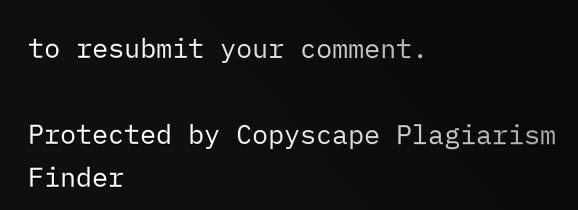to resubmit your comment.

Protected by Copyscape Plagiarism Finder